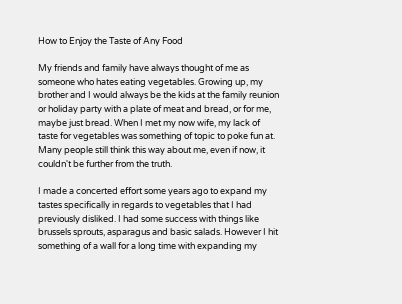How to Enjoy the Taste of Any Food

My friends and family have always thought of me as someone who hates eating vegetables. Growing up, my brother and I would always be the kids at the family reunion or holiday party with a plate of meat and bread, or for me, maybe just bread. When I met my now wife, my lack of taste for vegetables was something of topic to poke fun at. Many people still think this way about me, even if now, it couldn't be further from the truth.

I made a concerted effort some years ago to expand my tastes specifically in regards to vegetables that I had previously disliked. I had some success with things like brussels sprouts, asparagus and basic salads. However I hit something of a wall for a long time with expanding my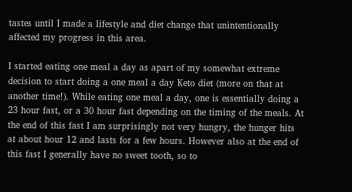tastes until I made a lifestyle and diet change that unintentionally affected my progress in this area.

I started eating one meal a day as apart of my somewhat extreme decision to start doing a one meal a day Keto diet (more on that at another time!). While eating one meal a day, one is essentially doing a 23 hour fast, or a 30 hour fast depending on the timing of the meals. At the end of this fast I am surprisingly not very hungry, the hunger hits at about hour 12 and lasts for a few hours. However also at the end of this fast I generally have no sweet tooth, so to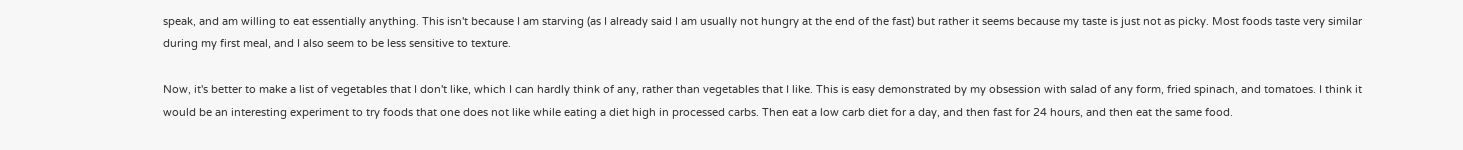speak, and am willing to eat essentially anything. This isn't because I am starving (as I already said I am usually not hungry at the end of the fast) but rather it seems because my taste is just not as picky. Most foods taste very similar during my first meal, and I also seem to be less sensitive to texture.

Now, it's better to make a list of vegetables that I don't like, which I can hardly think of any, rather than vegetables that I like. This is easy demonstrated by my obsession with salad of any form, fried spinach, and tomatoes. I think it would be an interesting experiment to try foods that one does not like while eating a diet high in processed carbs. Then eat a low carb diet for a day, and then fast for 24 hours, and then eat the same food.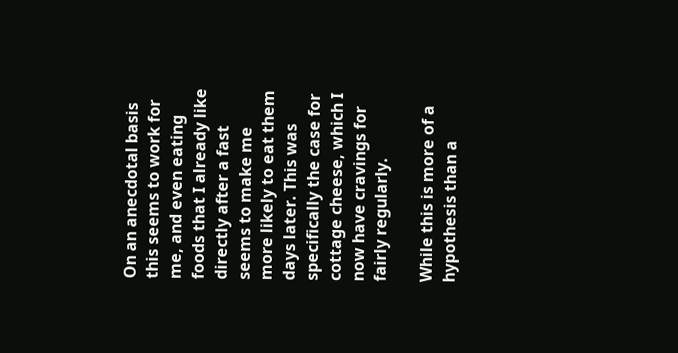On an anecdotal basis this seems to work for me, and even eating foods that I already like directly after a fast seems to make me more likely to eat them days later. This was specifically the case for cottage cheese, which I now have cravings for fairly regularly.

While this is more of a hypothesis than a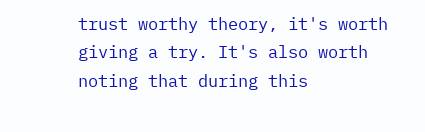trust worthy theory, it's worth giving a try. It's also worth noting that during this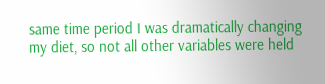same time period I was dramatically changing my diet, so not all other variables were held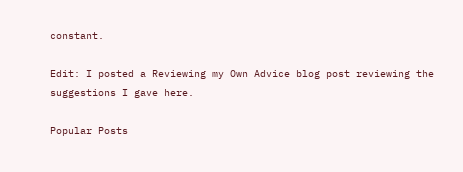constant.

Edit: I posted a Reviewing my Own Advice blog post reviewing the suggestions I gave here.

Popular Posts